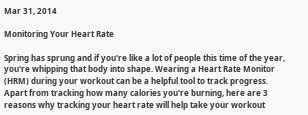Mar 31, 2014

Monitoring Your Heart Rate

Spring has sprung and if you're like a lot of people this time of the year, you're whipping that body into shape. Wearing a Heart Rate Monitor (HRM) during your workout can be a helpful tool to track progress. Apart from tracking how many calories you're burning, here are 3 reasons why tracking your heart rate will help take your workout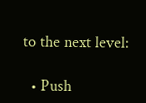to the next level:

  • Push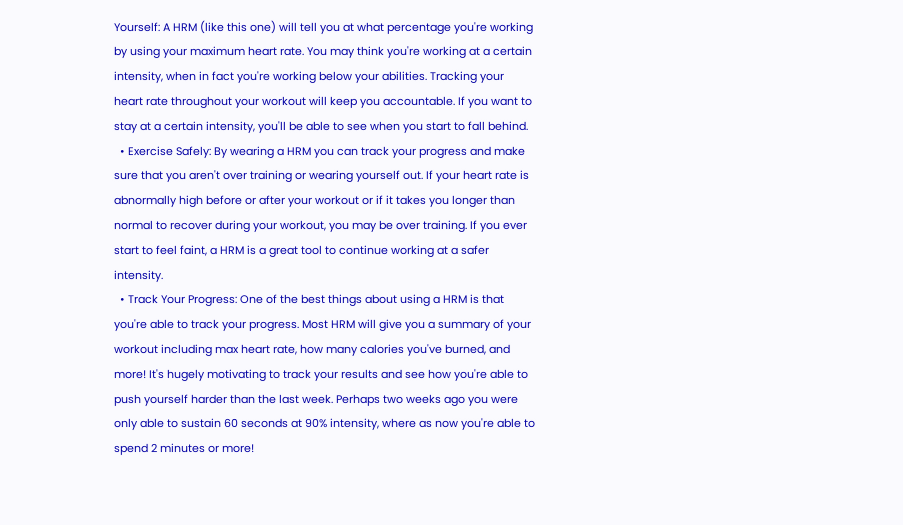Yourself: A HRM (like this one) will tell you at what percentage you're working by using your maximum heart rate. You may think you're working at a certain intensity, when in fact you're working below your abilities. Tracking your heart rate throughout your workout will keep you accountable. If you want to stay at a certain intensity, you'll be able to see when you start to fall behind.
  • Exercise Safely: By wearing a HRM you can track your progress and make sure that you aren't over training or wearing yourself out. If your heart rate is abnormally high before or after your workout or if it takes you longer than normal to recover during your workout, you may be over training. If you ever start to feel faint, a HRM is a great tool to continue working at a safer intensity.
  • Track Your Progress: One of the best things about using a HRM is that you're able to track your progress. Most HRM will give you a summary of your workout including max heart rate, how many calories you've burned, and more! It's hugely motivating to track your results and see how you're able to push yourself harder than the last week. Perhaps two weeks ago you were only able to sustain 60 seconds at 90% intensity, where as now you're able to spend 2 minutes or more!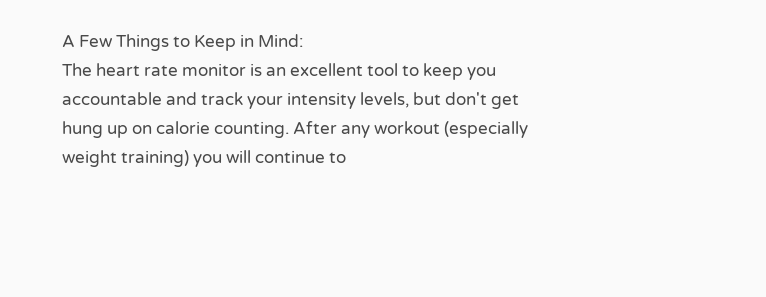A Few Things to Keep in Mind:
The heart rate monitor is an excellent tool to keep you accountable and track your intensity levels, but don't get hung up on calorie counting. After any workout (especially weight training) you will continue to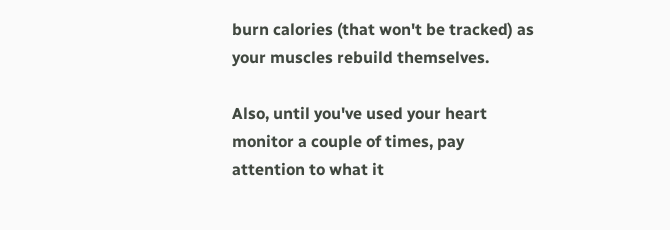burn calories (that won't be tracked) as your muscles rebuild themselves.

Also, until you've used your heart monitor a couple of times, pay attention to what it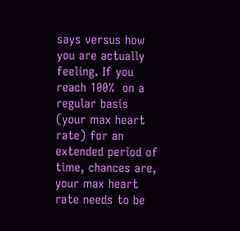says versus how you are actually feeling. If you reach 100%  on a regular basis (your max heart rate) for an extended period of time, chances are, your max heart rate needs to be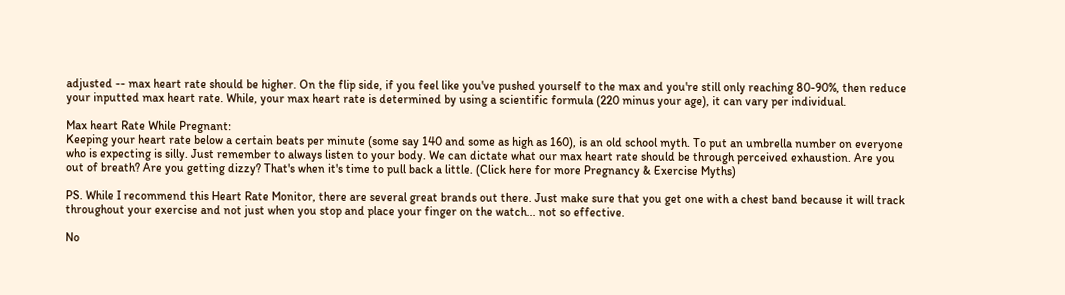adjusted -- max heart rate should be higher. On the flip side, if you feel like you've pushed yourself to the max and you're still only reaching 80-90%, then reduce your inputted max heart rate. While, your max heart rate is determined by using a scientific formula (220 minus your age), it can vary per individual.

Max heart Rate While Pregnant:
Keeping your heart rate below a certain beats per minute (some say 140 and some as high as 160), is an old school myth. To put an umbrella number on everyone who is expecting is silly. Just remember to always listen to your body. We can dictate what our max heart rate should be through perceived exhaustion. Are you out of breath? Are you getting dizzy? That's when it's time to pull back a little. (Click here for more Pregnancy & Exercise Myths)

PS. While I recommend this Heart Rate Monitor, there are several great brands out there. Just make sure that you get one with a chest band because it will track throughout your exercise and not just when you stop and place your finger on the watch... not so effective.

No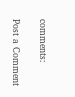comments:

Post a Comment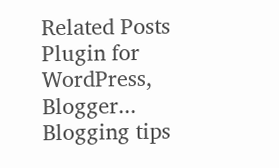Related Posts Plugin for WordPress, Blogger...
Blogging tips